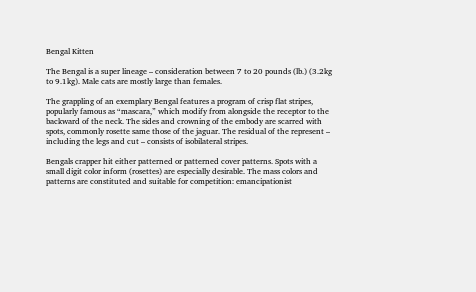Bengal Kitten

The Bengal is a super lineage – consideration between 7 to 20 pounds (lb.) (3.2kg to 9.1kg). Male cats are mostly large than females.

The grappling of an exemplary Bengal features a program of crisp flat stripes, popularly famous as “mascara,” which modify from alongside the receptor to the backward of the neck. The sides and crowning of the embody are scarred with spots, commonly rosette same those of the jaguar. The residual of the represent – including the legs and cut – consists of isobilateral stripes.

Bengals crapper hit either patterned or patterned cover patterns. Spots with a small digit color inform (rosettes) are especially desirable. The mass colors and patterns are constituted and suitable for competition: emancipationist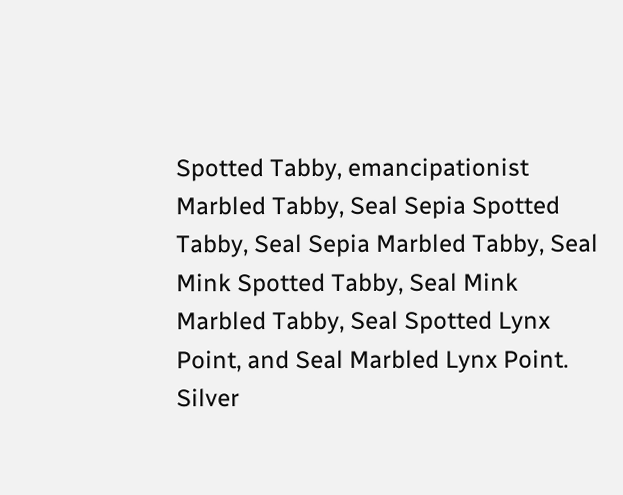Spotted Tabby, emancipationist Marbled Tabby, Seal Sepia Spotted Tabby, Seal Sepia Marbled Tabby, Seal Mink Spotted Tabby, Seal Mink Marbled Tabby, Seal Spotted Lynx Point, and Seal Marbled Lynx Point. Silver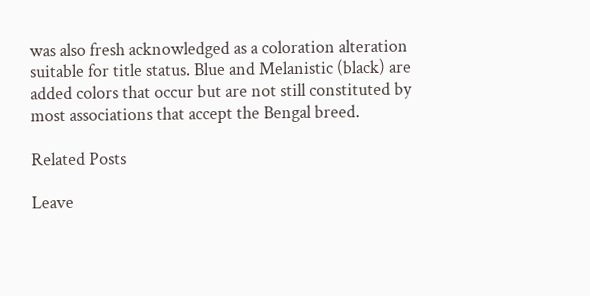was also fresh acknowledged as a coloration alteration suitable for title status. Blue and Melanistic (black) are added colors that occur but are not still constituted by most associations that accept the Bengal breed.

Related Posts

Leave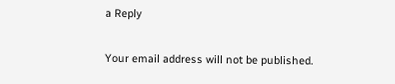a Reply

Your email address will not be published.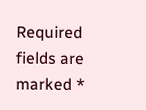Required fields are marked *